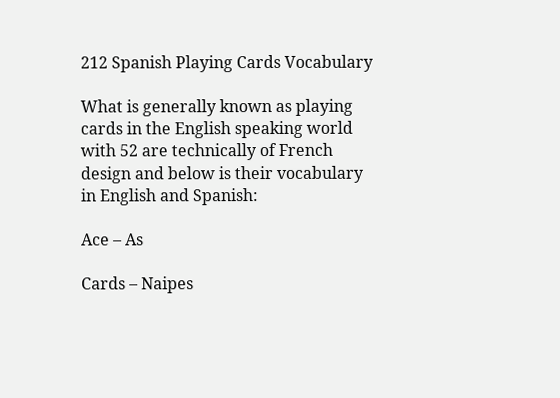212 Spanish Playing Cards Vocabulary

What is generally known as playing cards in the English speaking world with 52 are technically of French design and below is their vocabulary in English and Spanish:

Ace – As

Cards – Naipes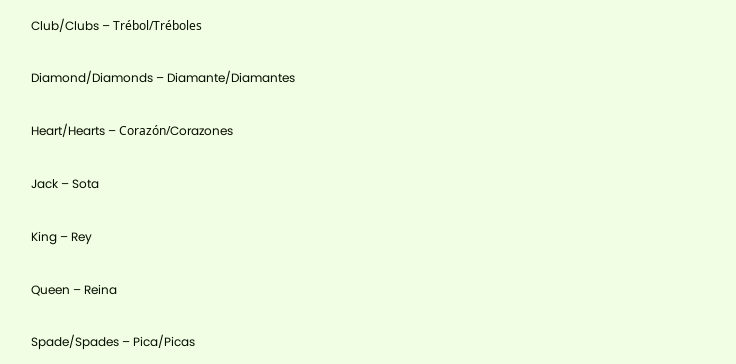Club/Clubs – Trébol/Tréboles

Diamond/Diamonds – Diamante/Diamantes

Heart/Hearts – Corazón/Corazones

Jack – Sota

King – Rey

Queen – Reina

Spade/Spades – Pica/Picas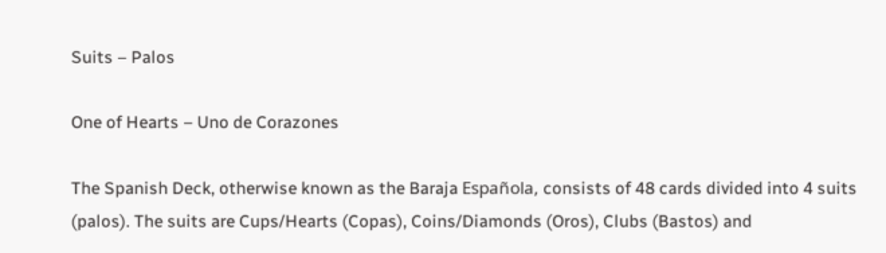Suits – Palos

One of Hearts – Uno de Corazones

The Spanish Deck, otherwise known as the Baraja Española, consists of 48 cards divided into 4 suits (palos). The suits are Cups/Hearts (Copas), Coins/Diamonds (Oros), Clubs (Bastos) and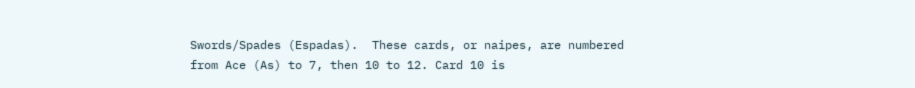Swords/Spades (Espadas).  These cards, or naipes, are numbered from Ace (As) to 7, then 10 to 12. Card 10 is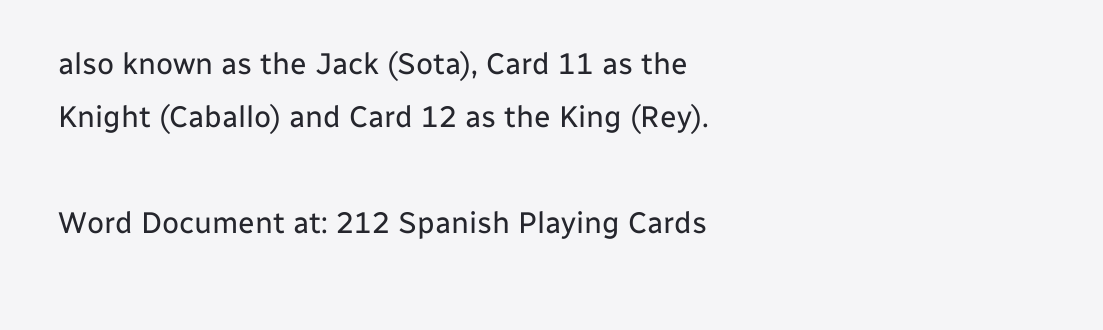also known as the Jack (Sota), Card 11 as the Knight (Caballo) and Card 12 as the King (Rey).

Word Document at: 212 Spanish Playing Cards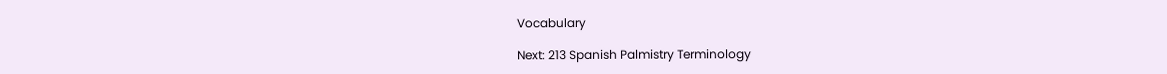Vocabulary

Next: 213 Spanish Palmistry Terminology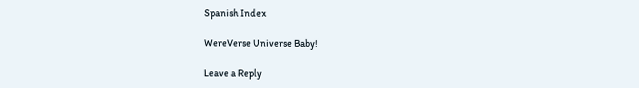Spanish Index

WereVerse Universe Baby!

Leave a Reply